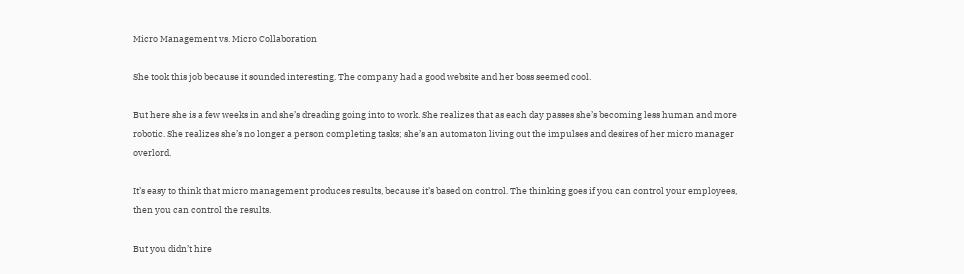Micro Management vs. Micro Collaboration

She took this job because it sounded interesting. The company had a good website and her boss seemed cool.

But here she is a few weeks in and she’s dreading going into to work. She realizes that as each day passes she’s becoming less human and more robotic. She realizes she’s no longer a person completing tasks; she’s an automaton living out the impulses and desires of her micro manager overlord.

It’s easy to think that micro management produces results, because it’s based on control. The thinking goes if you can control your employees, then you can control the results.

But you didn’t hire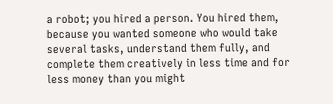a robot; you hired a person. You hired them, because you wanted someone who would take several tasks, understand them fully, and complete them creatively in less time and for less money than you might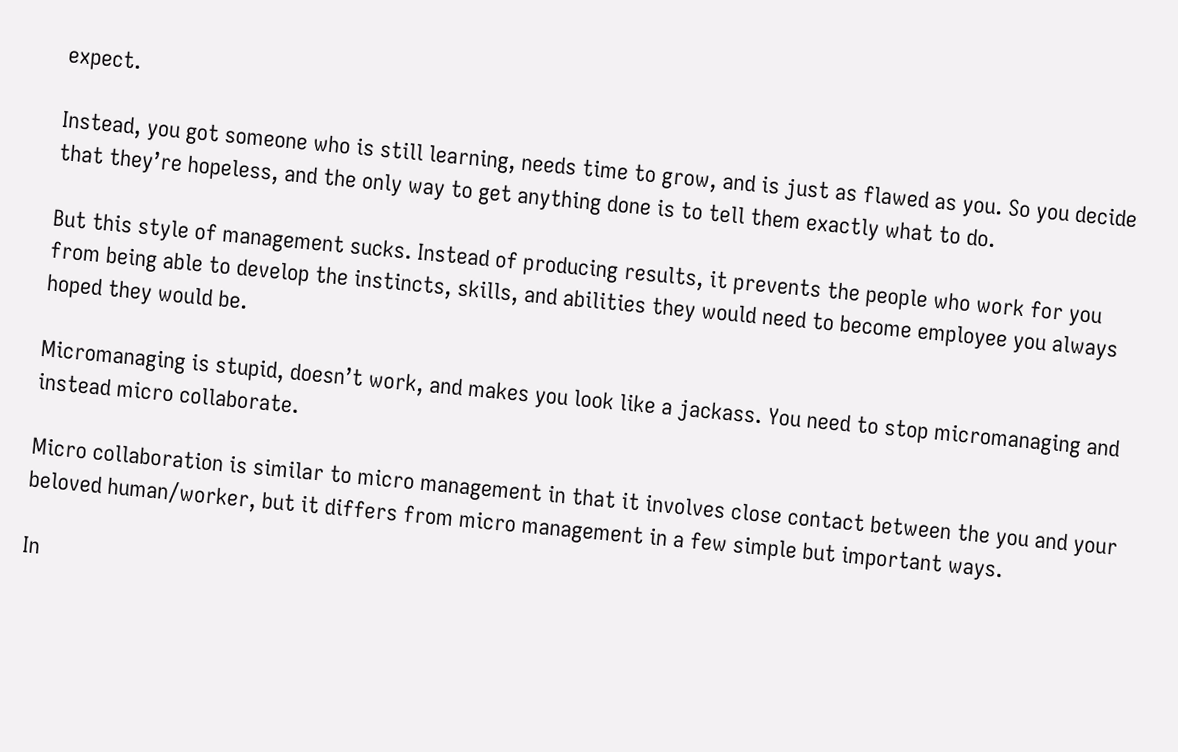expect.

Instead, you got someone who is still learning, needs time to grow, and is just as flawed as you. So you decide that they’re hopeless, and the only way to get anything done is to tell them exactly what to do.

But this style of management sucks. Instead of producing results, it prevents the people who work for you from being able to develop the instincts, skills, and abilities they would need to become employee you always hoped they would be.

Micromanaging is stupid, doesn’t work, and makes you look like a jackass. You need to stop micromanaging and instead micro collaborate.

Micro collaboration is similar to micro management in that it involves close contact between the you and your beloved human/worker, but it differs from micro management in a few simple but important ways.

In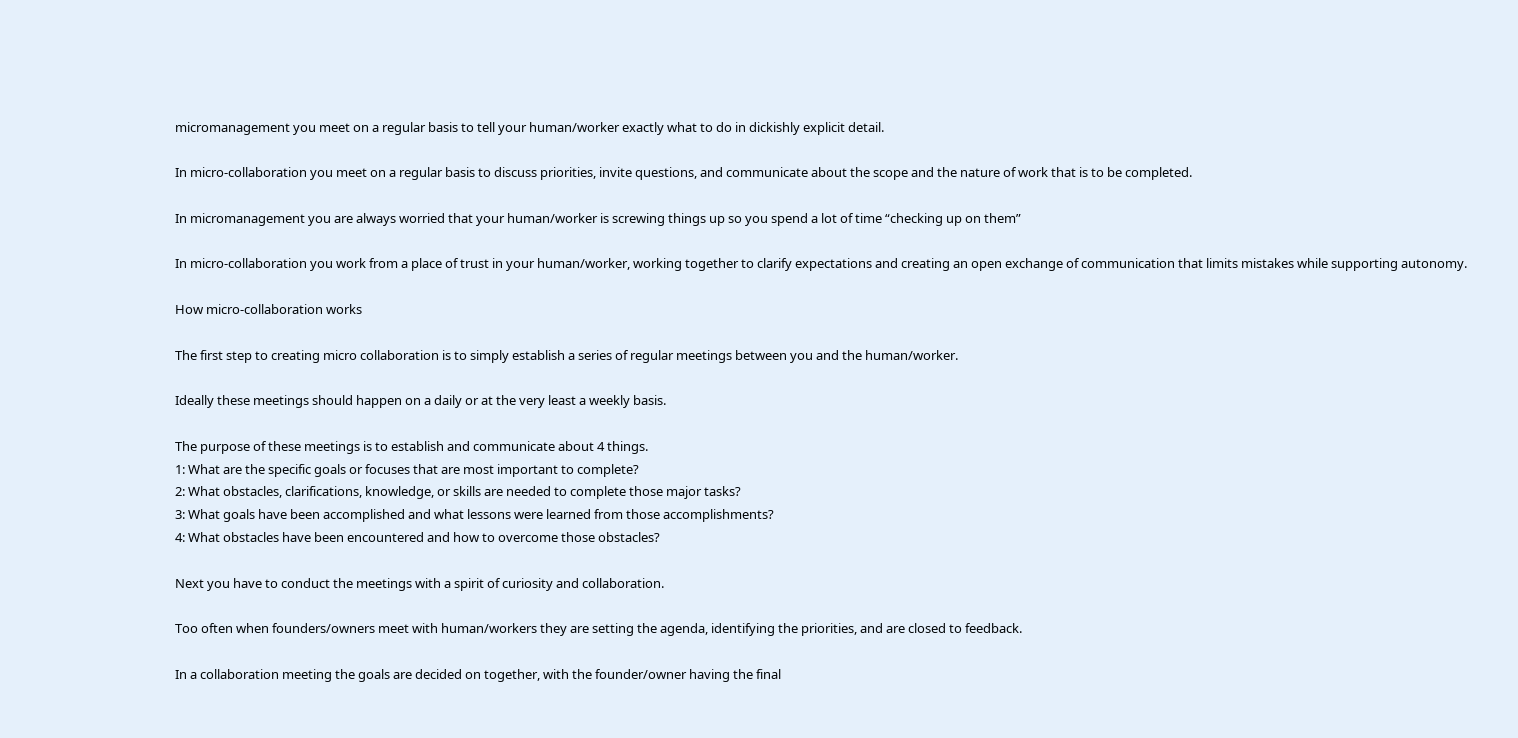micromanagement you meet on a regular basis to tell your human/worker exactly what to do in dickishly explicit detail.

In micro-collaboration you meet on a regular basis to discuss priorities, invite questions, and communicate about the scope and the nature of work that is to be completed.

In micromanagement you are always worried that your human/worker is screwing things up so you spend a lot of time “checking up on them”

In micro-collaboration you work from a place of trust in your human/worker, working together to clarify expectations and creating an open exchange of communication that limits mistakes while supporting autonomy.

How micro-collaboration works

The first step to creating micro collaboration is to simply establish a series of regular meetings between you and the human/worker.

Ideally these meetings should happen on a daily or at the very least a weekly basis.

The purpose of these meetings is to establish and communicate about 4 things.
1: What are the specific goals or focuses that are most important to complete?
2: What obstacles, clarifications, knowledge, or skills are needed to complete those major tasks?
3: What goals have been accomplished and what lessons were learned from those accomplishments?
4: What obstacles have been encountered and how to overcome those obstacles?

Next you have to conduct the meetings with a spirit of curiosity and collaboration.

Too often when founders/owners meet with human/workers they are setting the agenda, identifying the priorities, and are closed to feedback.

In a collaboration meeting the goals are decided on together, with the founder/owner having the final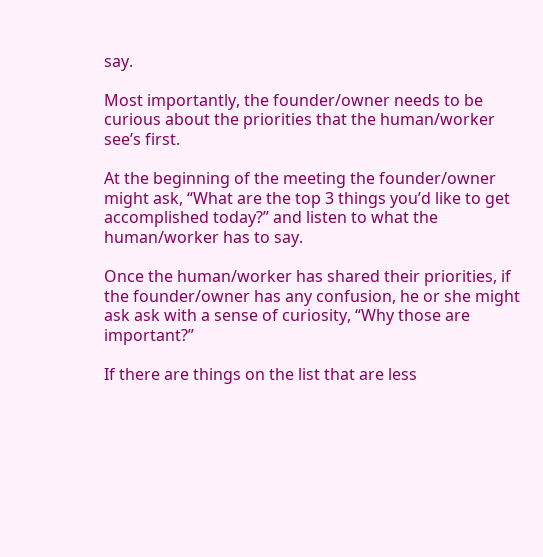say.

Most importantly, the founder/owner needs to be curious about the priorities that the human/worker see’s first.

At the beginning of the meeting the founder/owner might ask, “What are the top 3 things you’d like to get accomplished today?” and listen to what the human/worker has to say.

Once the human/worker has shared their priorities, if the founder/owner has any confusion, he or she might ask ask with a sense of curiosity, “Why those are important?”

If there are things on the list that are less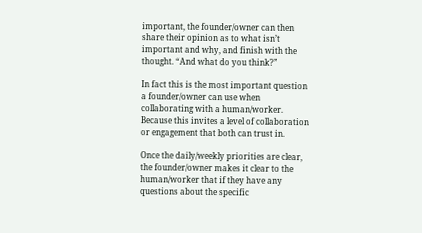important, the founder/owner can then share their opinion as to what isn’t important and why, and finish with the thought. “And what do you think?”

In fact this is the most important question a founder/owner can use when collaborating with a human/worker. Because this invites a level of collaboration or engagement that both can trust in.

Once the daily/weekly priorities are clear, the founder/owner makes it clear to the human/worker that if they have any questions about the specific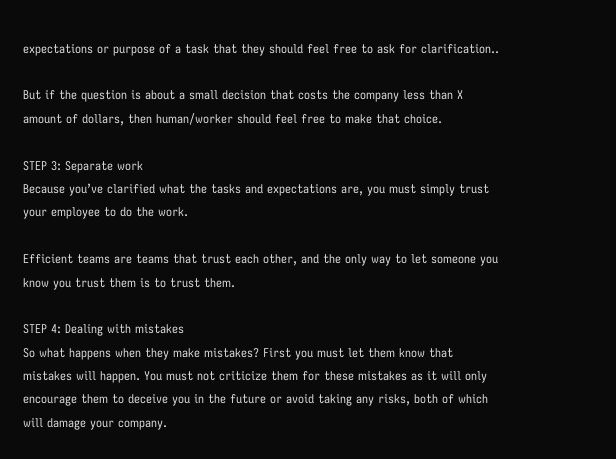expectations or purpose of a task that they should feel free to ask for clarification..

But if the question is about a small decision that costs the company less than X amount of dollars, then human/worker should feel free to make that choice.

STEP 3: Separate work
Because you’ve clarified what the tasks and expectations are, you must simply trust your employee to do the work.

Efficient teams are teams that trust each other, and the only way to let someone you know you trust them is to trust them.

STEP 4: Dealing with mistakes
So what happens when they make mistakes? First you must let them know that mistakes will happen. You must not criticize them for these mistakes as it will only encourage them to deceive you in the future or avoid taking any risks, both of which will damage your company.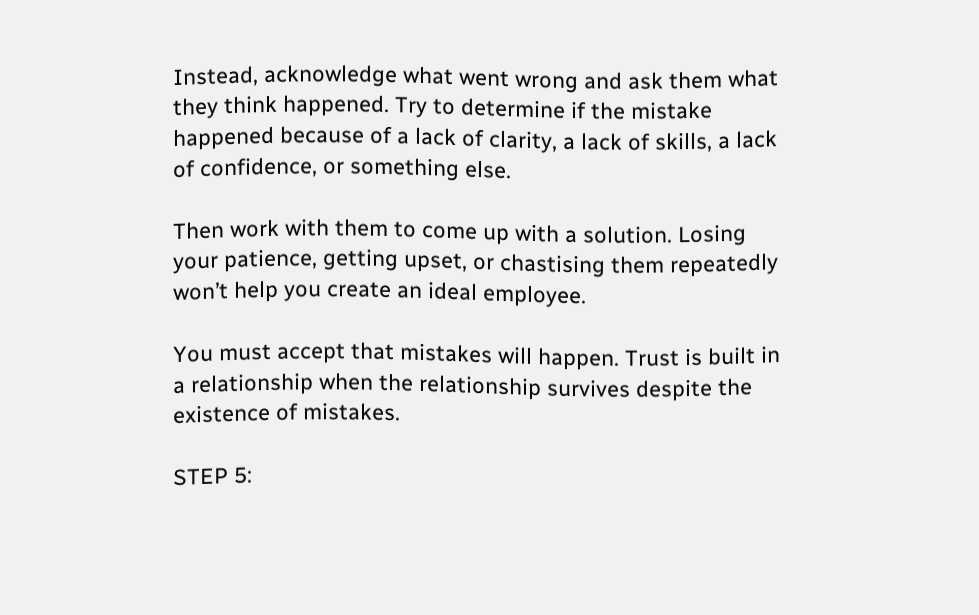Instead, acknowledge what went wrong and ask them what they think happened. Try to determine if the mistake happened because of a lack of clarity, a lack of skills, a lack of confidence, or something else.

Then work with them to come up with a solution. Losing your patience, getting upset, or chastising them repeatedly won’t help you create an ideal employee.

You must accept that mistakes will happen. Trust is built in a relationship when the relationship survives despite the existence of mistakes.

STEP 5: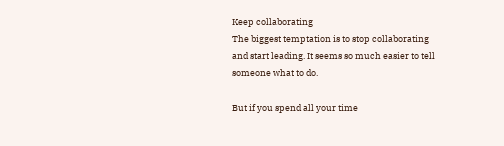Keep collaborating
The biggest temptation is to stop collaborating and start leading. It seems so much easier to tell someone what to do.

But if you spend all your time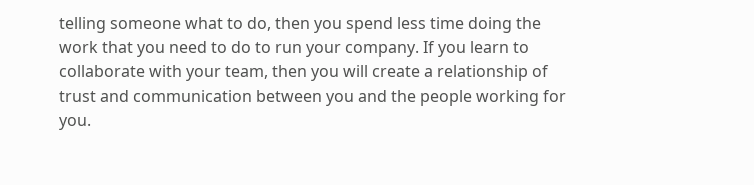telling someone what to do, then you spend less time doing the work that you need to do to run your company. If you learn to collaborate with your team, then you will create a relationship of trust and communication between you and the people working for you.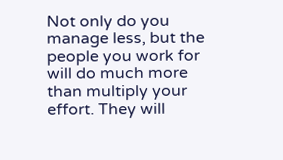Not only do you manage less, but the people you work for will do much more than multiply your effort. They will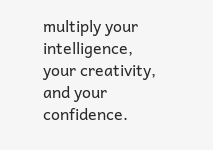multiply your intelligence, your creativity, and your confidence.